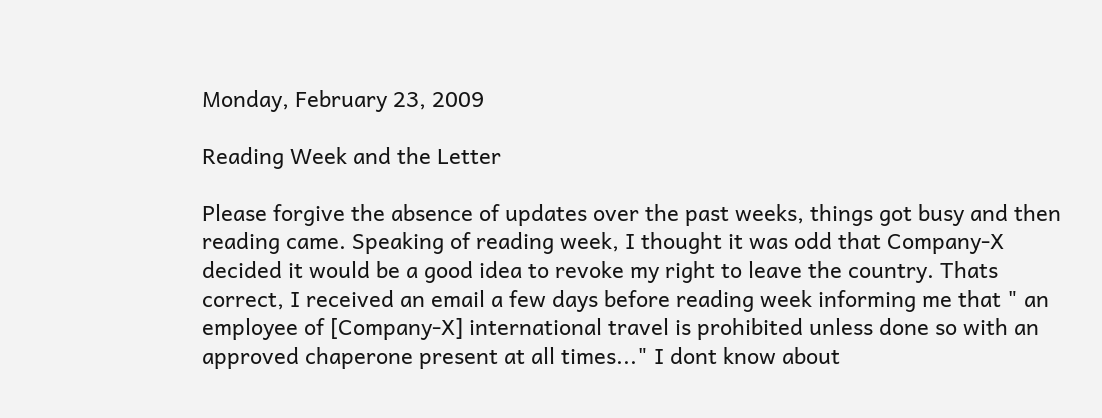Monday, February 23, 2009

Reading Week and the Letter

Please forgive the absence of updates over the past weeks, things got busy and then reading came. Speaking of reading week, I thought it was odd that Company-X decided it would be a good idea to revoke my right to leave the country. Thats correct, I received an email a few days before reading week informing me that " an employee of [Company-X] international travel is prohibited unless done so with an approved chaperone present at all times..." I dont know about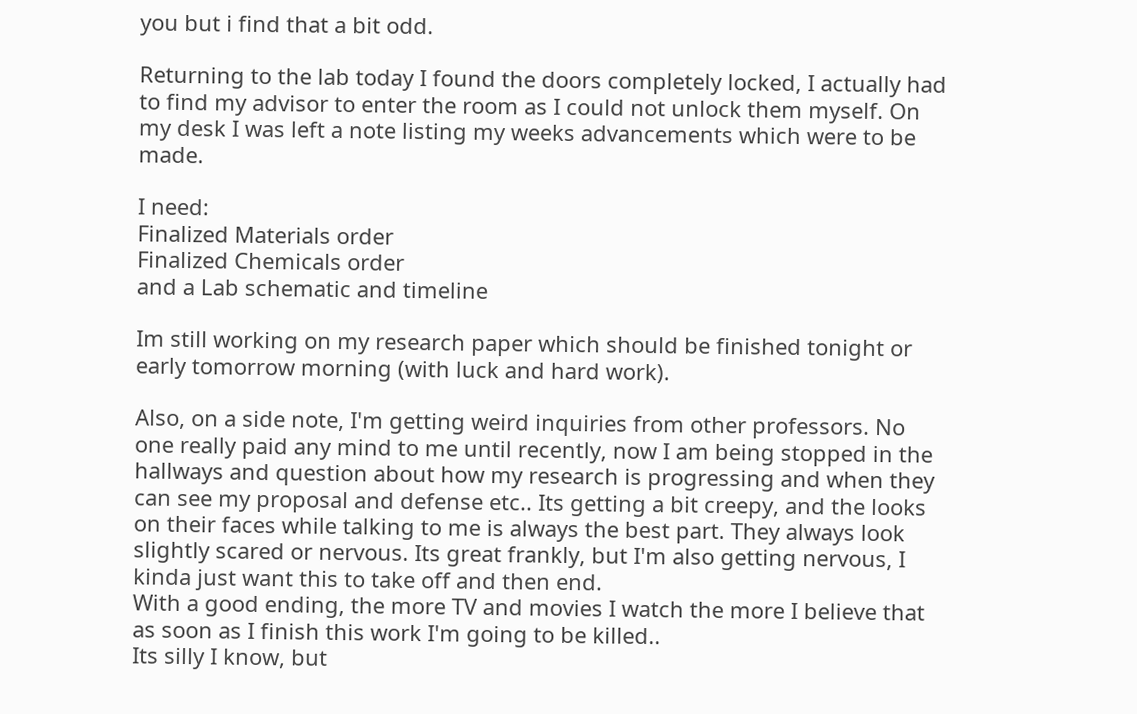you but i find that a bit odd.

Returning to the lab today I found the doors completely locked, I actually had to find my advisor to enter the room as I could not unlock them myself. On my desk I was left a note listing my weeks advancements which were to be made.

I need:
Finalized Materials order
Finalized Chemicals order
and a Lab schematic and timeline

Im still working on my research paper which should be finished tonight or early tomorrow morning (with luck and hard work).

Also, on a side note, I'm getting weird inquiries from other professors. No one really paid any mind to me until recently, now I am being stopped in the hallways and question about how my research is progressing and when they can see my proposal and defense etc.. Its getting a bit creepy, and the looks on their faces while talking to me is always the best part. They always look slightly scared or nervous. Its great frankly, but I'm also getting nervous, I kinda just want this to take off and then end.
With a good ending, the more TV and movies I watch the more I believe that as soon as I finish this work I'm going to be killed..
Its silly I know, but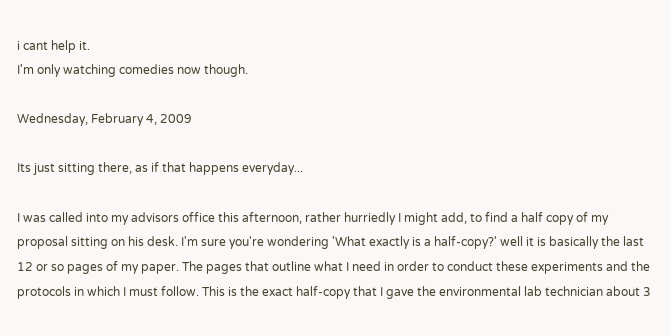i cant help it.
I'm only watching comedies now though.

Wednesday, February 4, 2009

Its just sitting there, as if that happens everyday...

I was called into my advisors office this afternoon, rather hurriedly I might add, to find a half copy of my proposal sitting on his desk. I'm sure you're wondering 'What exactly is a half-copy?' well it is basically the last 12 or so pages of my paper. The pages that outline what I need in order to conduct these experiments and the protocols in which I must follow. This is the exact half-copy that I gave the environmental lab technician about 3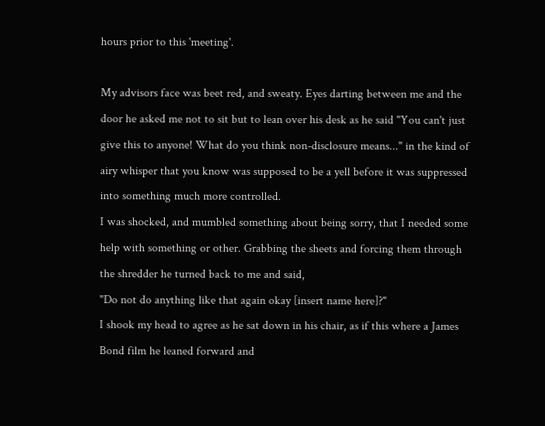hours prior to this 'meeting'.

My advisors face was beet red, and sweaty. Eyes darting between me and the door he asked me not to sit but to lean over his desk as he said "You can't just give this to anyone! What do you think non-disclosure means..." in the kind of airy whisper that you know was supposed to be a yell before it was suppressed into something much more controlled.
I was shocked, and mumbled something about being sorry, that I needed some help with something or other. Grabbing the sheets and forcing them through the shredder he turned back to me and said,
"Do not do anything like that again okay [insert name here]?"
I shook my head to agree as he sat down in his chair, as if this where a James Bond film he leaned forward and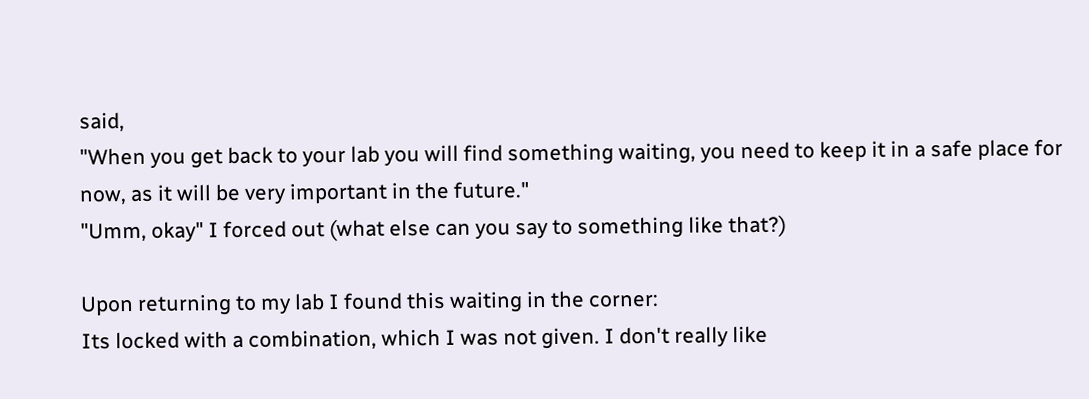said,
"When you get back to your lab you will find something waiting, you need to keep it in a safe place for now, as it will be very important in the future."
"Umm, okay" I forced out (what else can you say to something like that?)

Upon returning to my lab I found this waiting in the corner:
Its locked with a combination, which I was not given. I don't really like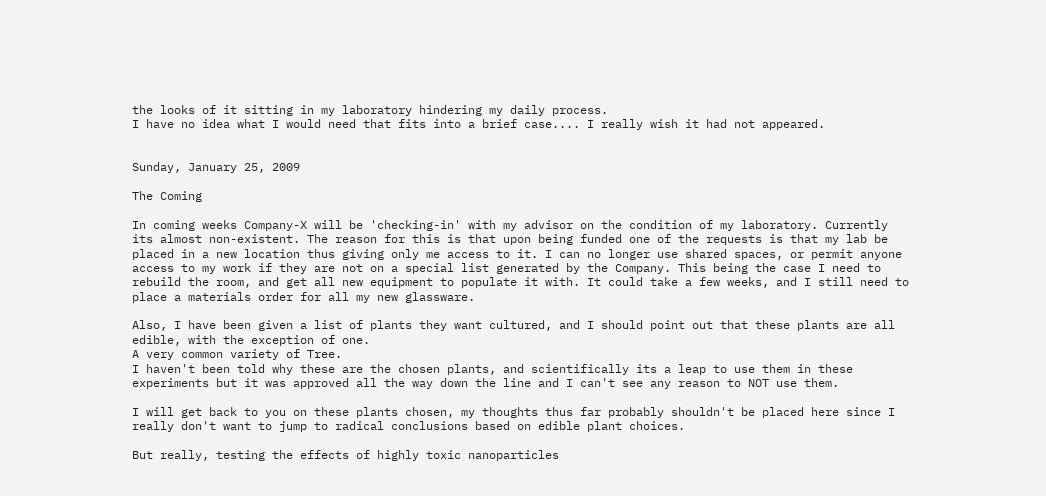the looks of it sitting in my laboratory hindering my daily process.
I have no idea what I would need that fits into a brief case.... I really wish it had not appeared.


Sunday, January 25, 2009

The Coming

In coming weeks Company-X will be 'checking-in' with my advisor on the condition of my laboratory. Currently its almost non-existent. The reason for this is that upon being funded one of the requests is that my lab be placed in a new location thus giving only me access to it. I can no longer use shared spaces, or permit anyone access to my work if they are not on a special list generated by the Company. This being the case I need to rebuild the room, and get all new equipment to populate it with. It could take a few weeks, and I still need to place a materials order for all my new glassware.

Also, I have been given a list of plants they want cultured, and I should point out that these plants are all edible, with the exception of one.
A very common variety of Tree.
I haven't been told why these are the chosen plants, and scientifically its a leap to use them in these experiments but it was approved all the way down the line and I can't see any reason to NOT use them.

I will get back to you on these plants chosen, my thoughts thus far probably shouldn't be placed here since I really don't want to jump to radical conclusions based on edible plant choices.

But really, testing the effects of highly toxic nanoparticles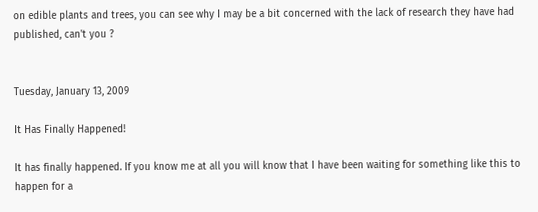on edible plants and trees, you can see why I may be a bit concerned with the lack of research they have had published, can't you ?


Tuesday, January 13, 2009

It Has Finally Happened!

It has finally happened. If you know me at all you will know that I have been waiting for something like this to happen for a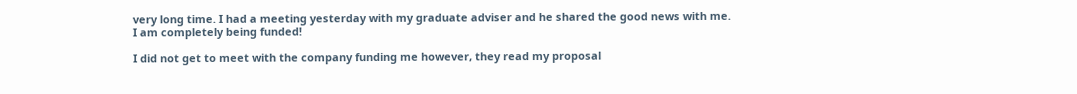very long time. I had a meeting yesterday with my graduate adviser and he shared the good news with me.
I am completely being funded!

I did not get to meet with the company funding me however, they read my proposal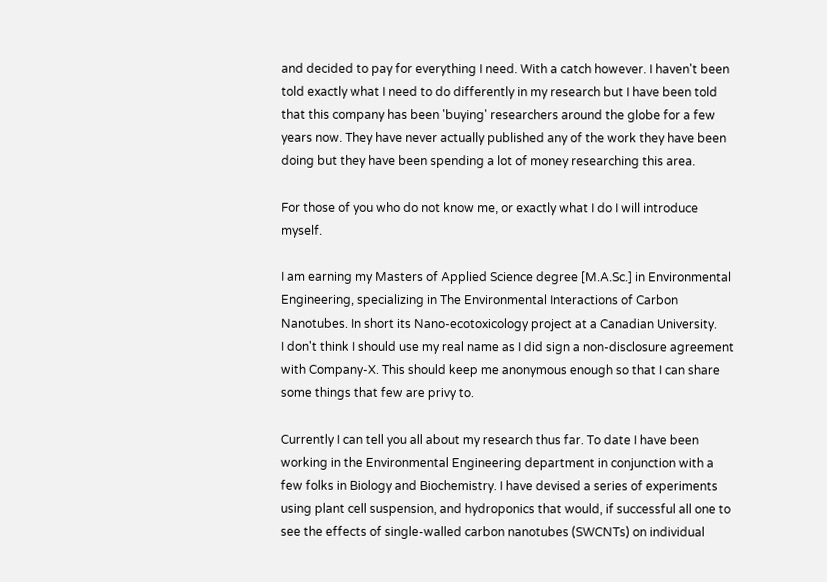and decided to pay for everything I need. With a catch however. I haven't been told exactly what I need to do differently in my research but I have been told that this company has been 'buying' researchers around the globe for a few years now. They have never actually published any of the work they have been doing but they have been spending a lot of money researching this area.

For those of you who do not know me, or exactly what I do I will introduce myself.

I am earning my Masters of Applied Science degree [M.A.Sc.] in Environmental Engineering, specializing in The Environmental Interactions of Carbon Nanotubes. In short its Nano-ecotoxicology project at a Canadian University.
I don't think I should use my real name as I did sign a non-disclosure agreement with Company-X. This should keep me anonymous enough so that I can share some things that few are privy to.

Currently I can tell you all about my research thus far. To date I have been working in the Environmental Engineering department in conjunction with a few folks in Biology and Biochemistry. I have devised a series of experiments using plant cell suspension, and hydroponics that would, if successful all one to see the effects of single-walled carbon nanotubes (SWCNTs) on individual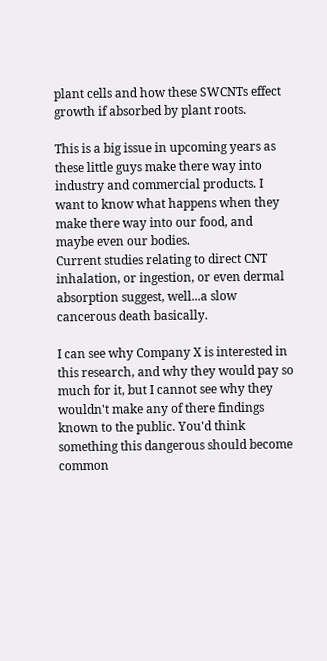plant cells and how these SWCNTs effect growth if absorbed by plant roots.

This is a big issue in upcoming years as these little guys make there way into industry and commercial products. I want to know what happens when they make there way into our food, and maybe even our bodies.
Current studies relating to direct CNT inhalation, or ingestion, or even dermal absorption suggest, well...a slow cancerous death basically.

I can see why Company X is interested in this research, and why they would pay so much for it, but I cannot see why they wouldn't make any of there findings known to the public. You'd think something this dangerous should become common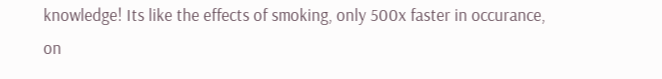knowledge! Its like the effects of smoking, only 500x faster in occurance, on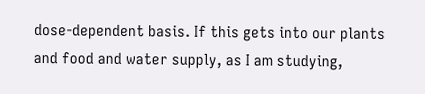dose-dependent basis. If this gets into our plants and food and water supply, as I am studying,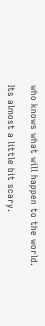who knows what will happen to the world.

Its almost a little bit scary.